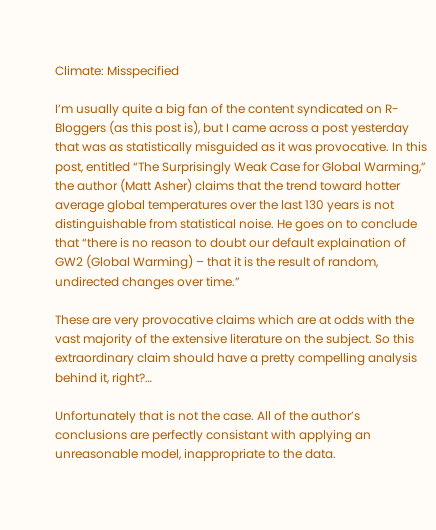Climate: Misspecified

I’m usually quite a big fan of the content syndicated on R-Bloggers (as this post is), but I came across a post yesterday that was as statistically misguided as it was provocative. In this post, entitled “The Surprisingly Weak Case for Global Warming,” the author (Matt Asher) claims that the trend toward hotter average global temperatures over the last 130 years is not distinguishable from statistical noise. He goes on to conclude that “there is no reason to doubt our default explaination of GW2 (Global Warming) – that it is the result of random, undirected changes over time.”

These are very provocative claims which are at odds with the vast majority of the extensive literature on the subject. So this extraordinary claim should have a pretty compelling analysis behind it, right?…

Unfortunately that is not the case. All of the author’s conclusions are perfectly consistant with applying an unreasonable model, inappropriate to the data.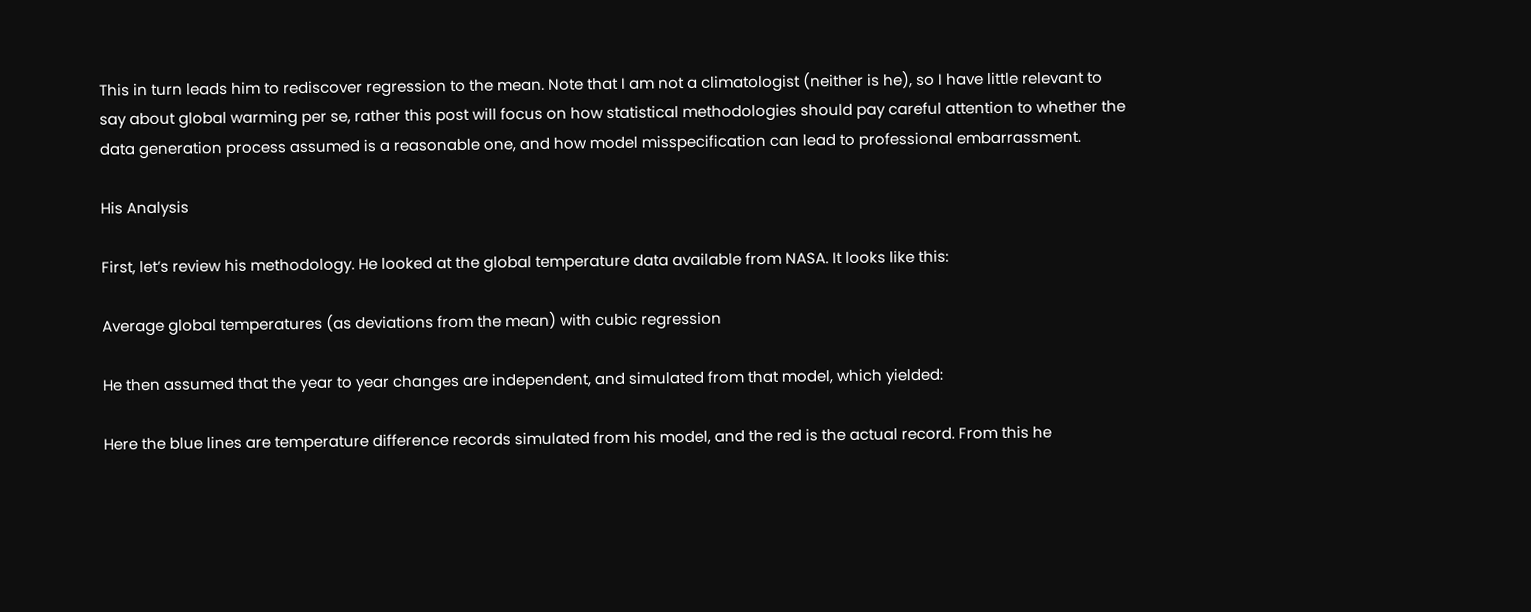This in turn leads him to rediscover regression to the mean. Note that I am not a climatologist (neither is he), so I have little relevant to say about global warming per se, rather this post will focus on how statistical methodologies should pay careful attention to whether the data generation process assumed is a reasonable one, and how model misspecification can lead to professional embarrassment.

His Analysis

First, let’s review his methodology. He looked at the global temperature data available from NASA. It looks like this:

Average global temperatures (as deviations from the mean) with cubic regression

He then assumed that the year to year changes are independent, and simulated from that model, which yielded:

Here the blue lines are temperature difference records simulated from his model, and the red is the actual record. From this he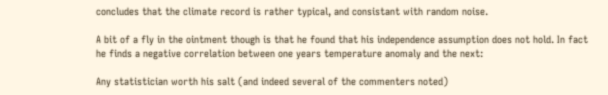concludes that the climate record is rather typical, and consistant with random noise.

A bit of a fly in the ointment though is that he found that his independence assumption does not hold. In fact he finds a negative correlation between one years temperature anomaly and the next:

Any statistician worth his salt (and indeed several of the commenters noted)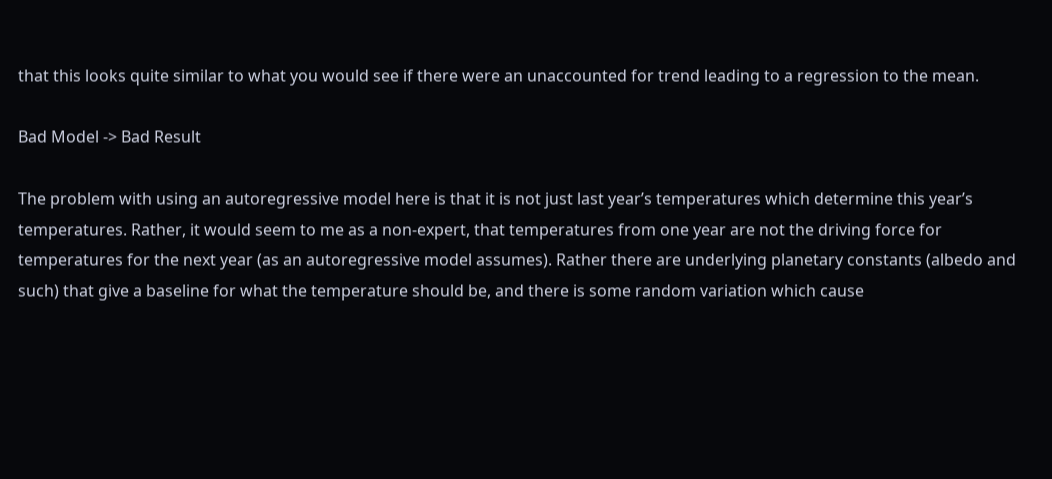that this looks quite similar to what you would see if there were an unaccounted for trend leading to a regression to the mean.

Bad Model -> Bad Result

The problem with using an autoregressive model here is that it is not just last year’s temperatures which determine this year’s temperatures. Rather, it would seem to me as a non-expert, that temperatures from one year are not the driving force for temperatures for the next year (as an autoregressive model assumes). Rather there are underlying planetary constants (albedo and such) that give a baseline for what the temperature should be, and there is some random variation which cause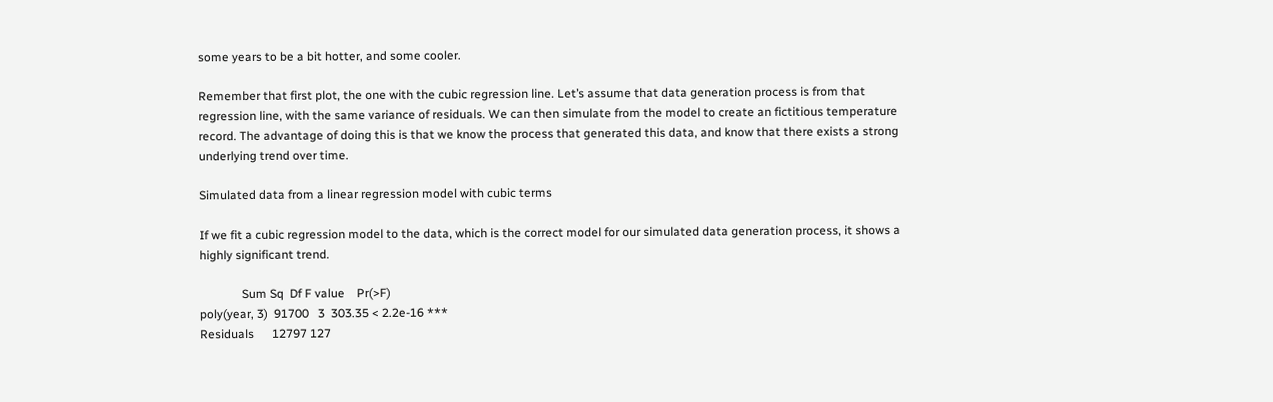some years to be a bit hotter, and some cooler.

Remember that first plot, the one with the cubic regression line. Let’s assume that data generation process is from that regression line, with the same variance of residuals. We can then simulate from the model to create an fictitious temperature record. The advantage of doing this is that we know the process that generated this data, and know that there exists a strong underlying trend over time.

Simulated data from a linear regression model with cubic terms

If we fit a cubic regression model to the data, which is the correct model for our simulated data generation process, it shows a highly significant trend.

              Sum Sq  Df F value    Pr(>F)
poly(year, 3)  91700   3  303.35 < 2.2e-16 ***
Residuals      12797 127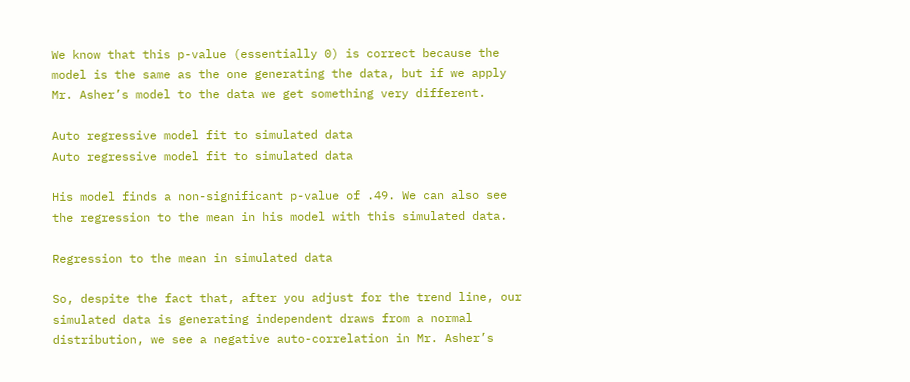We know that this p-value (essentially 0) is correct because the model is the same as the one generating the data, but if we apply Mr. Asher’s model to the data we get something very different.

Auto regressive model fit to simulated data
Auto regressive model fit to simulated data

His model finds a non-significant p-value of .49. We can also see the regression to the mean in his model with this simulated data.

Regression to the mean in simulated data

So, despite the fact that, after you adjust for the trend line, our simulated data is generating independent draws from a normal distribution, we see a negative auto-correlation in Mr. Asher’s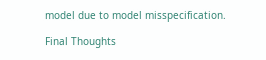model due to model misspecification.

Final Thoughts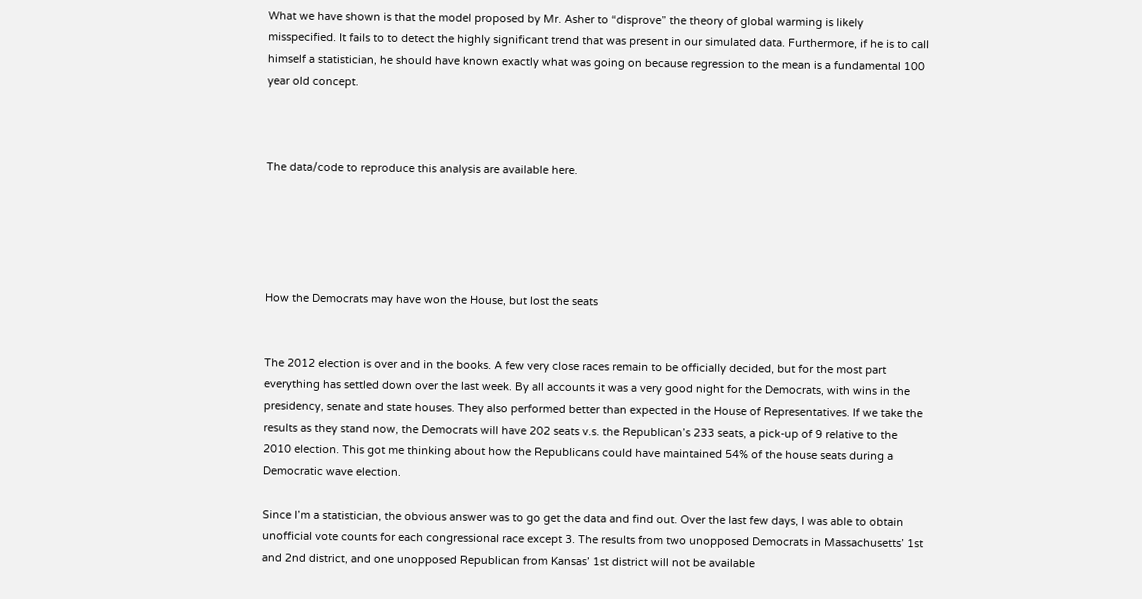What we have shown is that the model proposed by Mr. Asher to “disprove” the theory of global warming is likely misspecified. It fails to to detect the highly significant trend that was present in our simulated data. Furthermore, if he is to call himself a statistician, he should have known exactly what was going on because regression to the mean is a fundamental 100 year old concept.



The data/code to reproduce this analysis are available here.





How the Democrats may have won the House, but lost the seats


The 2012 election is over and in the books. A few very close races remain to be officially decided, but for the most part everything has settled down over the last week. By all accounts it was a very good night for the Democrats, with wins in the presidency, senate and state houses. They also performed better than expected in the House of Representatives. If we take the results as they stand now, the Democrats will have 202 seats v.s. the Republican’s 233 seats, a pick-up of 9 relative to the 2010 election. This got me thinking about how the Republicans could have maintained 54% of the house seats during a Democratic wave election.

Since I’m a statistician, the obvious answer was to go get the data and find out. Over the last few days, I was able to obtain unofficial vote counts for each congressional race except 3. The results from two unopposed Democrats in Massachusetts’ 1st and 2nd district, and one unopposed Republican from Kansas’ 1st district will not be available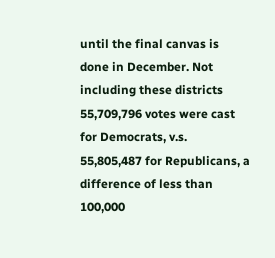until the final canvas is done in December. Not including these districts 55,709,796 votes were cast for Democrats, v.s. 55,805,487 for Republicans, a difference of less than 100,000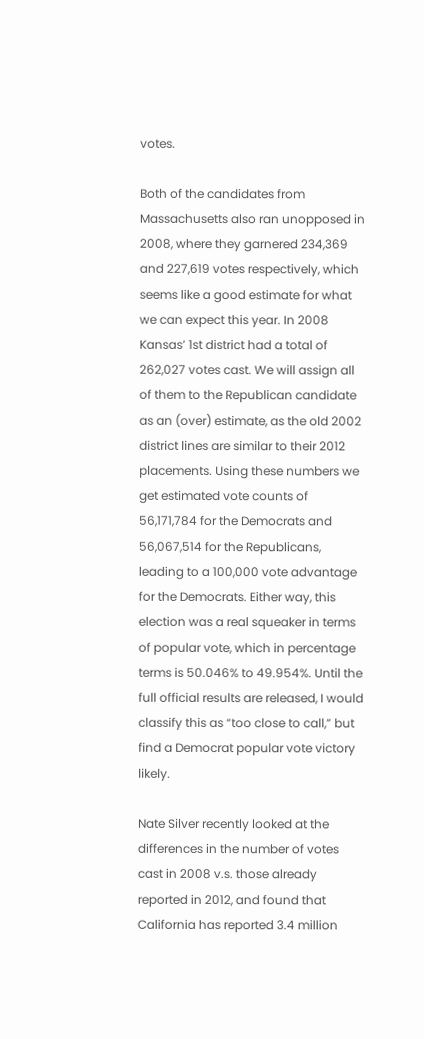votes.

Both of the candidates from Massachusetts also ran unopposed in 2008, where they garnered 234,369 and 227,619 votes respectively, which seems like a good estimate for what we can expect this year. In 2008 Kansas’ 1st district had a total of 262,027 votes cast. We will assign all of them to the Republican candidate as an (over) estimate, as the old 2002 district lines are similar to their 2012 placements. Using these numbers we get estimated vote counts of 56,171,784 for the Democrats and 56,067,514 for the Republicans, leading to a 100,000 vote advantage for the Democrats. Either way, this election was a real squeaker in terms of popular vote, which in percentage terms is 50.046% to 49.954%. Until the full official results are released, I would classify this as “too close to call,” but find a Democrat popular vote victory likely.

Nate Silver recently looked at the differences in the number of votes cast in 2008 v.s. those already reported in 2012, and found that California has reported 3.4 million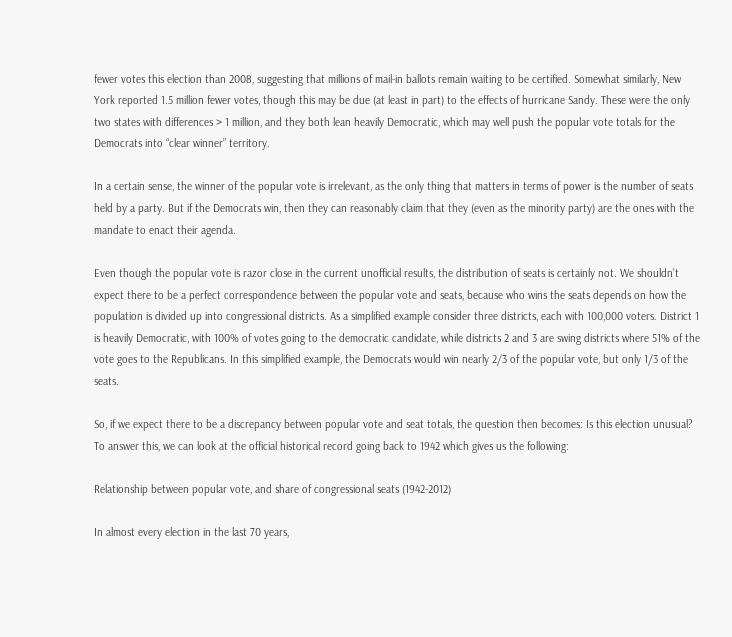fewer votes this election than 2008, suggesting that millions of mail-in ballots remain waiting to be certified. Somewhat similarly, New York reported 1.5 million fewer votes, though this may be due (at least in part) to the effects of hurricane Sandy. These were the only two states with differences > 1 million, and they both lean heavily Democratic, which may well push the popular vote totals for the Democrats into “clear winner” territory.

In a certain sense, the winner of the popular vote is irrelevant, as the only thing that matters in terms of power is the number of seats held by a party. But if the Democrats win, then they can reasonably claim that they (even as the minority party) are the ones with the mandate to enact their agenda.

Even though the popular vote is razor close in the current unofficial results, the distribution of seats is certainly not. We shouldn’t expect there to be a perfect correspondence between the popular vote and seats, because who wins the seats depends on how the population is divided up into congressional districts. As a simplified example consider three districts, each with 100,000 voters. District 1 is heavily Democratic, with 100% of votes going to the democratic candidate, while districts 2 and 3 are swing districts where 51% of the vote goes to the Republicans. In this simplified example, the Democrats would win nearly 2/3 of the popular vote, but only 1/3 of the seats.

So, if we expect there to be a discrepancy between popular vote and seat totals, the question then becomes: Is this election unusual? To answer this, we can look at the official historical record going back to 1942 which gives us the following:

Relationship between popular vote, and share of congressional seats (1942-2012)

In almost every election in the last 70 years,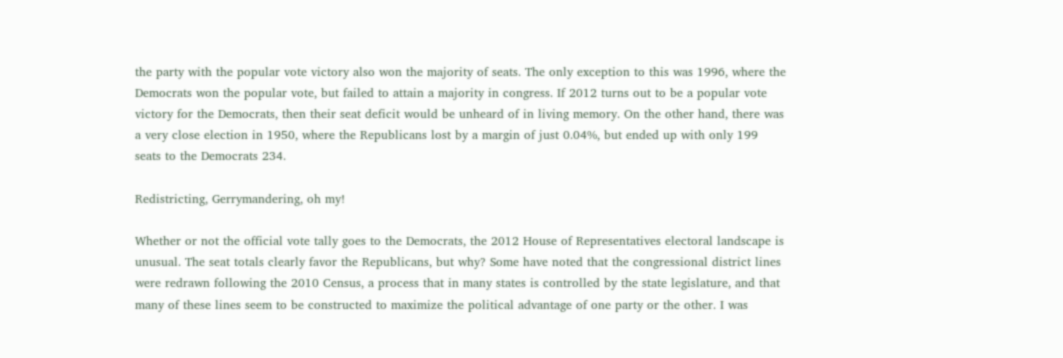the party with the popular vote victory also won the majority of seats. The only exception to this was 1996, where the Democrats won the popular vote, but failed to attain a majority in congress. If 2012 turns out to be a popular vote victory for the Democrats, then their seat deficit would be unheard of in living memory. On the other hand, there was a very close election in 1950, where the Republicans lost by a margin of just 0.04%, but ended up with only 199 seats to the Democrats 234.

Redistricting, Gerrymandering, oh my!

Whether or not the official vote tally goes to the Democrats, the 2012 House of Representatives electoral landscape is unusual. The seat totals clearly favor the Republicans, but why? Some have noted that the congressional district lines were redrawn following the 2010 Census, a process that in many states is controlled by the state legislature, and that many of these lines seem to be constructed to maximize the political advantage of one party or the other. I was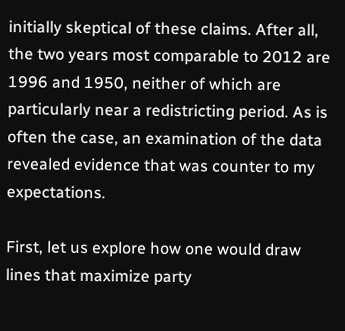initially skeptical of these claims. After all, the two years most comparable to 2012 are 1996 and 1950, neither of which are particularly near a redistricting period. As is often the case, an examination of the data revealed evidence that was counter to my expectations.

First, let us explore how one would draw lines that maximize party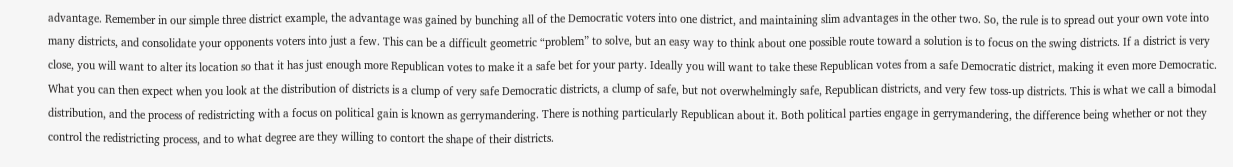advantage. Remember in our simple three district example, the advantage was gained by bunching all of the Democratic voters into one district, and maintaining slim advantages in the other two. So, the rule is to spread out your own vote into many districts, and consolidate your opponents voters into just a few. This can be a difficult geometric “problem” to solve, but an easy way to think about one possible route toward a solution is to focus on the swing districts. If a district is very close, you will want to alter its location so that it has just enough more Republican votes to make it a safe bet for your party. Ideally you will want to take these Republican votes from a safe Democratic district, making it even more Democratic. What you can then expect when you look at the distribution of districts is a clump of very safe Democratic districts, a clump of safe, but not overwhelmingly safe, Republican districts, and very few toss-up districts. This is what we call a bimodal distribution, and the process of redistricting with a focus on political gain is known as gerrymandering. There is nothing particularly Republican about it. Both political parties engage in gerrymandering, the difference being whether or not they control the redistricting process, and to what degree are they willing to contort the shape of their districts.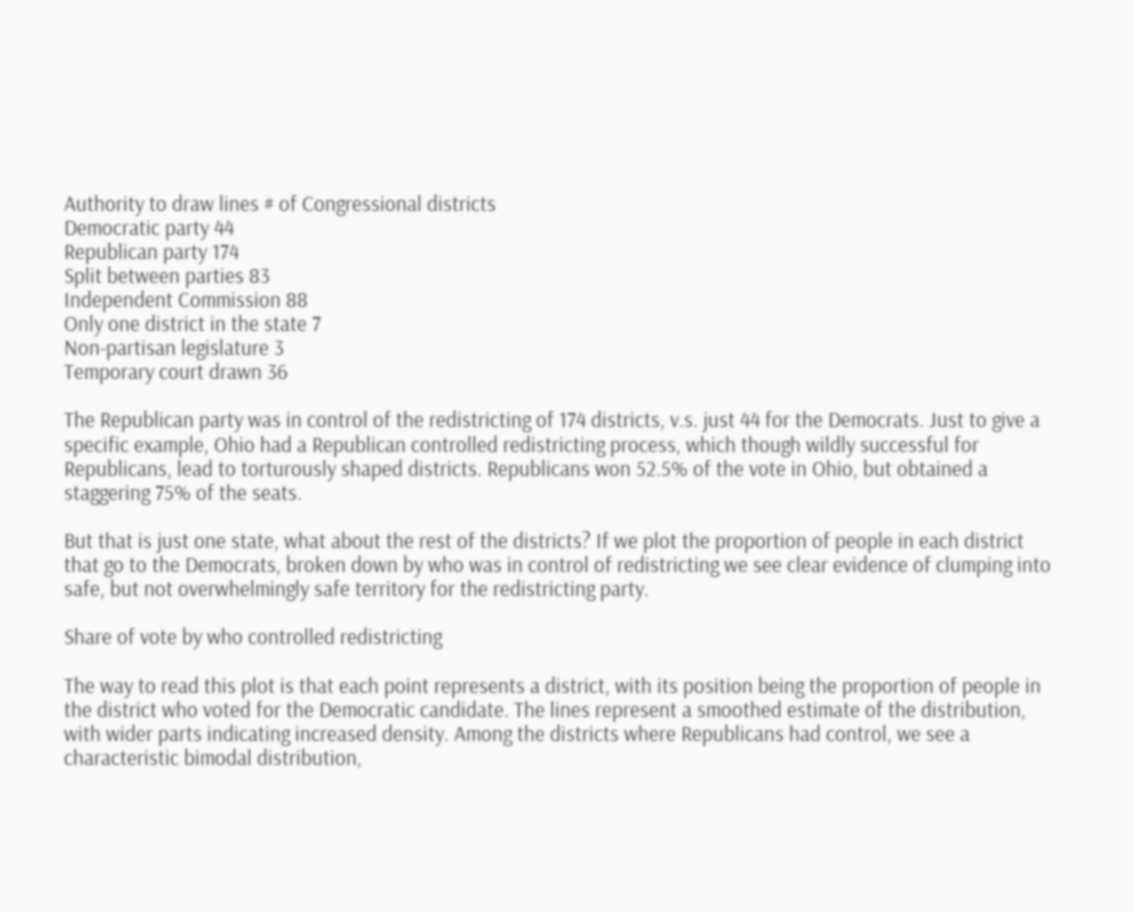Authority to draw lines # of Congressional districts
Democratic party 44
Republican party 174
Split between parties 83
Independent Commission 88
Only one district in the state 7
Non-partisan legislature 3
Temporary court drawn 36

The Republican party was in control of the redistricting of 174 districts, v.s. just 44 for the Democrats. Just to give a specific example, Ohio had a Republican controlled redistricting process, which though wildly successful for Republicans, lead to torturously shaped districts. Republicans won 52.5% of the vote in Ohio, but obtained a staggering 75% of the seats.

But that is just one state, what about the rest of the districts? If we plot the proportion of people in each district that go to the Democrats, broken down by who was in control of redistricting we see clear evidence of clumping into safe, but not overwhelmingly safe territory for the redistricting party.

Share of vote by who controlled redistricting

The way to read this plot is that each point represents a district, with its position being the proportion of people in the district who voted for the Democratic candidate. The lines represent a smoothed estimate of the distribution, with wider parts indicating increased density. Among the districts where Republicans had control, we see a characteristic bimodal distribution,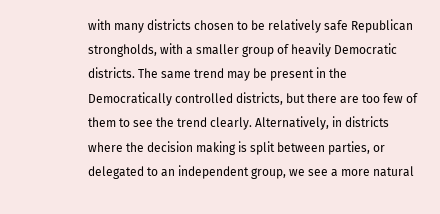with many districts chosen to be relatively safe Republican strongholds, with a smaller group of heavily Democratic districts. The same trend may be present in the Democratically controlled districts, but there are too few of them to see the trend clearly. Alternatively, in districts where the decision making is split between parties, or delegated to an independent group, we see a more natural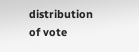distribution of vote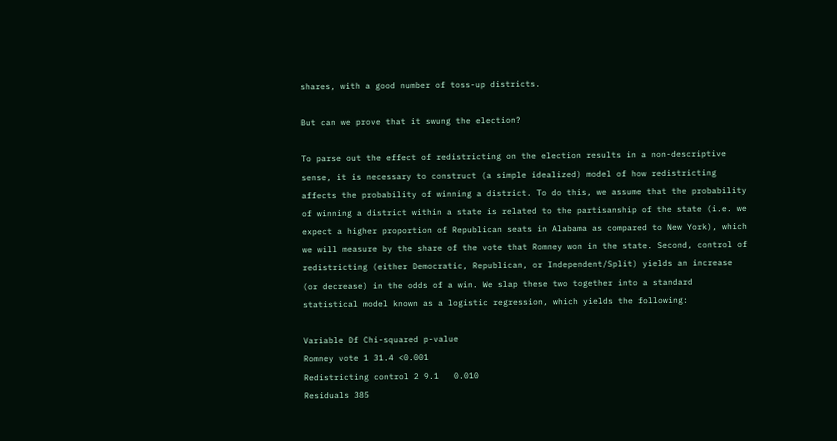shares, with a good number of toss-up districts.

But can we prove that it swung the election?

To parse out the effect of redistricting on the election results in a non-descriptive sense, it is necessary to construct (a simple idealized) model of how redistricting affects the probability of winning a district. To do this, we assume that the probability of winning a district within a state is related to the partisanship of the state (i.e. we expect a higher proportion of Republican seats in Alabama as compared to New York), which we will measure by the share of the vote that Romney won in the state. Second, control of redistricting (either Democratic, Republican, or Independent/Split) yields an increase (or decrease) in the odds of a win. We slap these two together into a standard statistical model known as a logistic regression, which yields the following:

Variable Df Chi-squared p-value
Romney vote 1 31.4 <0.001
Redistricting control 2 9.1   0.010
Residuals 385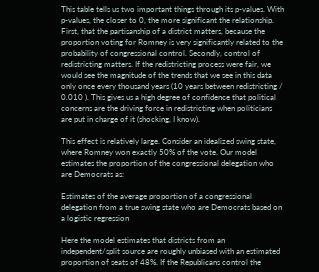This table tells us two important things through its p-values. With p-values, the closer to 0, the more significant the relationship. First, that the partisanship of a district matters, because the proportion voting for Romney is very significantly related to the probability of congressional control. Secondly, control of redistricting matters. If the redistricting process were fair, we would see the magnitude of the trends that we see in this data only once every thousand years (10 years between redistricting / 0.010 ). This gives us a high degree of confidence that political concerns are the driving force in redistricting when politicians are put in charge of it (shocking, I know).

This effect is relatively large. Consider an idealized swing state, where Romney won exactly 50% of the vote. Our model estimates the proportion of the congressional delegation who are Democrats as:

Estimates of the average proportion of a congressional delegation from a true swing state who are Democrats based on a logistic regression

Here the model estimates that districts from an independent/split source are roughly unbiased with an estimated proportion of seats of 48%. If the Republicans control the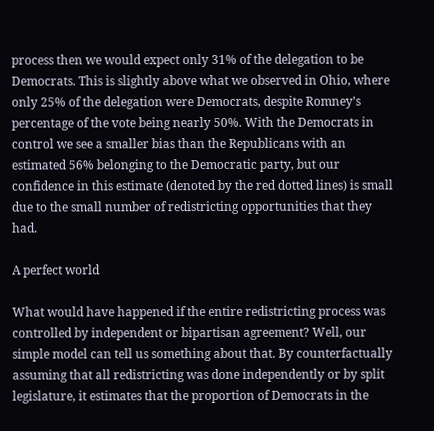process then we would expect only 31% of the delegation to be Democrats. This is slightly above what we observed in Ohio, where only 25% of the delegation were Democrats, despite Romney’s percentage of the vote being nearly 50%. With the Democrats in control we see a smaller bias than the Republicans with an estimated 56% belonging to the Democratic party, but our confidence in this estimate (denoted by the red dotted lines) is small due to the small number of redistricting opportunities that they had.

A perfect world

What would have happened if the entire redistricting process was controlled by independent or bipartisan agreement? Well, our simple model can tell us something about that. By counterfactually assuming that all redistricting was done independently or by split legislature, it estimates that the proportion of Democrats in the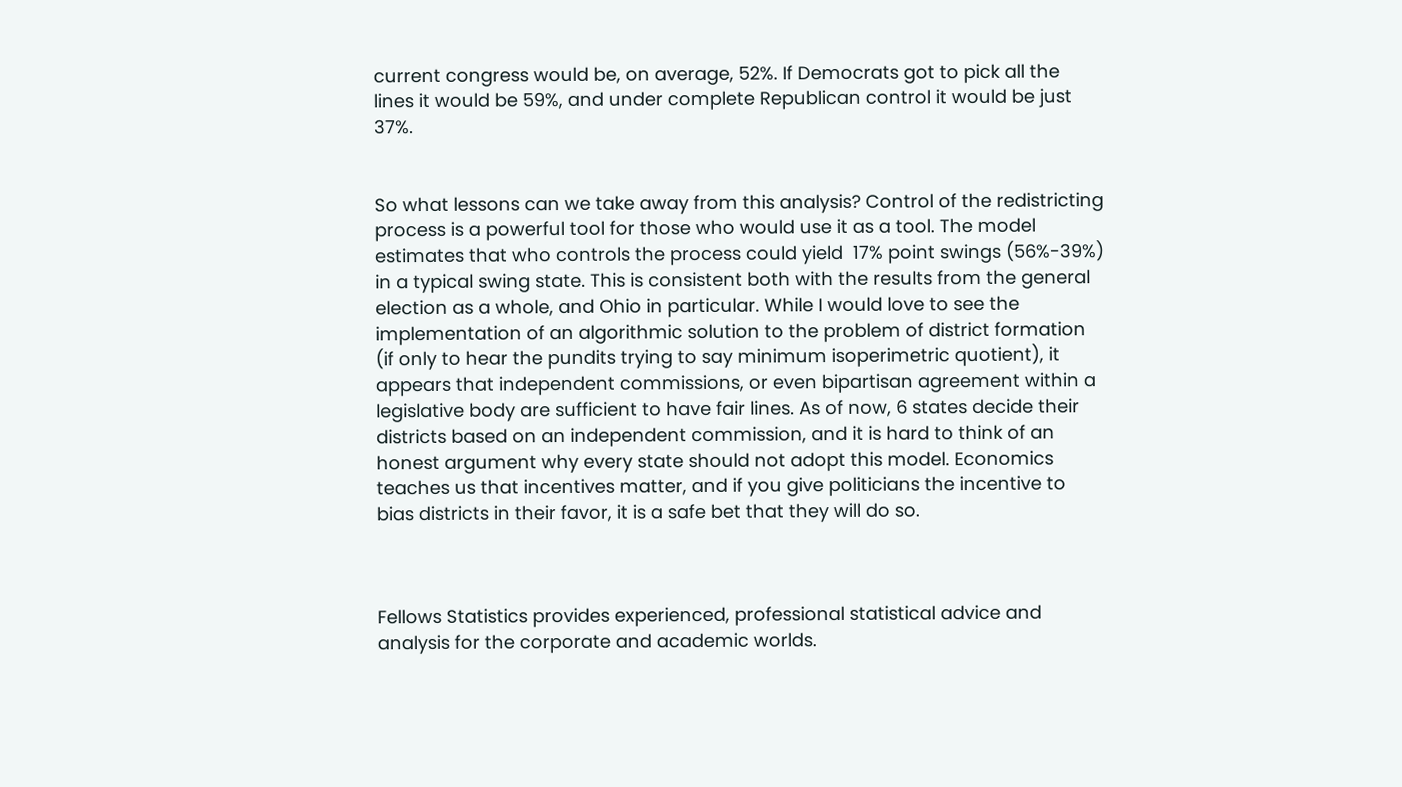current congress would be, on average, 52%. If Democrats got to pick all the lines it would be 59%, and under complete Republican control it would be just 37%.


So what lessons can we take away from this analysis? Control of the redistricting process is a powerful tool for those who would use it as a tool. The model estimates that who controls the process could yield  17% point swings (56%-39%) in a typical swing state. This is consistent both with the results from the general election as a whole, and Ohio in particular. While I would love to see the implementation of an algorithmic solution to the problem of district formation (if only to hear the pundits trying to say minimum isoperimetric quotient), it appears that independent commissions, or even bipartisan agreement within a legislative body are sufficient to have fair lines. As of now, 6 states decide their districts based on an independent commission, and it is hard to think of an honest argument why every state should not adopt this model. Economics teaches us that incentives matter, and if you give politicians the incentive to bias districts in their favor, it is a safe bet that they will do so.



Fellows Statistics provides experienced, professional statistical advice and analysis for the corporate and academic worlds.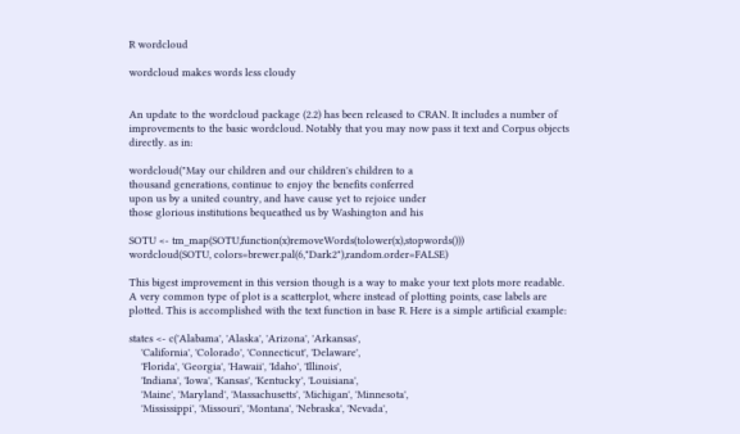R wordcloud

wordcloud makes words less cloudy


An update to the wordcloud package (2.2) has been released to CRAN. It includes a number of improvements to the basic wordcloud. Notably that you may now pass it text and Corpus objects directly. as in:

wordcloud("May our children and our children's children to a
thousand generations, continue to enjoy the benefits conferred
upon us by a united country, and have cause yet to rejoice under
those glorious institutions bequeathed us by Washington and his

SOTU <- tm_map(SOTU,function(x)removeWords(tolower(x),stopwords()))
wordcloud(SOTU, colors=brewer.pal(6,"Dark2"),random.order=FALSE)

This bigest improvement in this version though is a way to make your text plots more readable. A very common type of plot is a scatterplot, where instead of plotting points, case labels are plotted. This is accomplished with the text function in base R. Here is a simple artificial example:

states <- c('Alabama', 'Alaska', 'Arizona', 'Arkansas',
    'California', 'Colorado', 'Connecticut', 'Delaware',
    'Florida', 'Georgia', 'Hawaii', 'Idaho', 'Illinois',
    'Indiana', 'Iowa', 'Kansas', 'Kentucky', 'Louisiana',
    'Maine', 'Maryland', 'Massachusetts', 'Michigan', 'Minnesota',
    'Mississippi', 'Missouri', 'Montana', 'Nebraska', 'Nevada',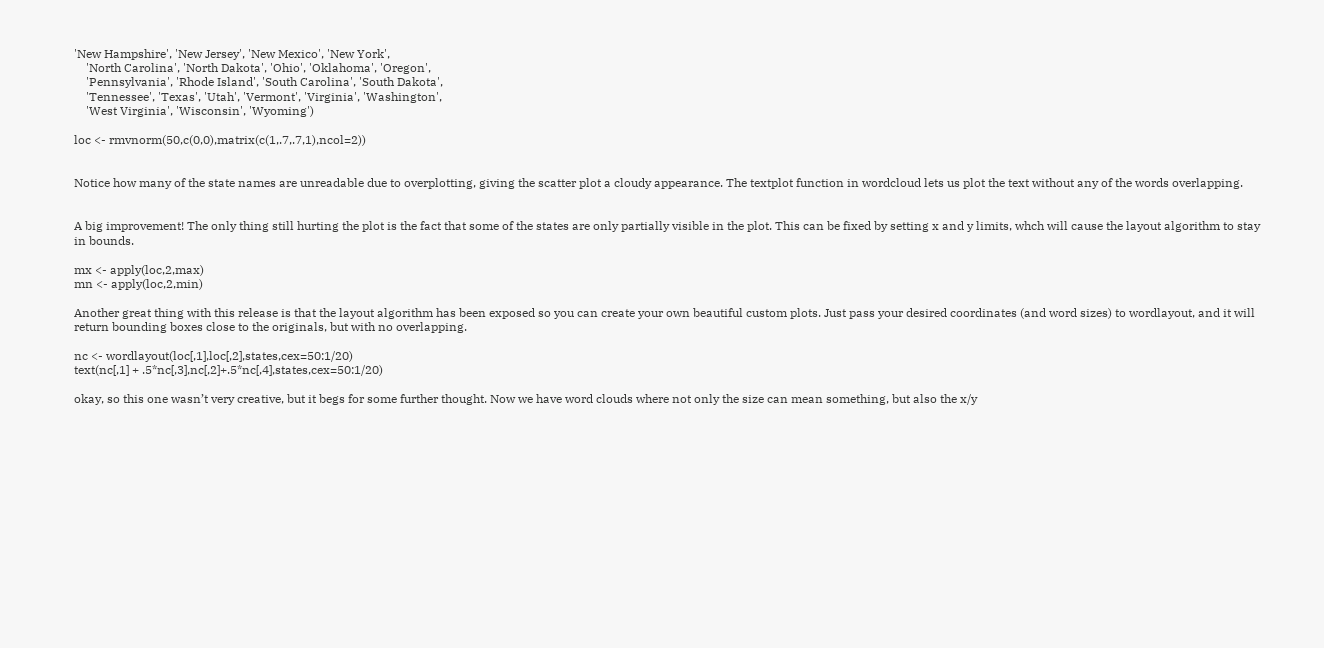'New Hampshire', 'New Jersey', 'New Mexico', 'New York',
    'North Carolina', 'North Dakota', 'Ohio', 'Oklahoma', 'Oregon',
    'Pennsylvania', 'Rhode Island', 'South Carolina', 'South Dakota',
    'Tennessee', 'Texas', 'Utah', 'Vermont', 'Virginia', 'Washington',
    'West Virginia', 'Wisconsin', 'Wyoming')

loc <- rmvnorm(50,c(0,0),matrix(c(1,.7,.7,1),ncol=2))


Notice how many of the state names are unreadable due to overplotting, giving the scatter plot a cloudy appearance. The textplot function in wordcloud lets us plot the text without any of the words overlapping.


A big improvement! The only thing still hurting the plot is the fact that some of the states are only partially visible in the plot. This can be fixed by setting x and y limits, whch will cause the layout algorithm to stay in bounds.

mx <- apply(loc,2,max)
mn <- apply(loc,2,min)

Another great thing with this release is that the layout algorithm has been exposed so you can create your own beautiful custom plots. Just pass your desired coordinates (and word sizes) to wordlayout, and it will return bounding boxes close to the originals, but with no overlapping.

nc <- wordlayout(loc[,1],loc[,2],states,cex=50:1/20)
text(nc[,1] + .5*nc[,3],nc[,2]+.5*nc[,4],states,cex=50:1/20)

okay, so this one wasn’t very creative, but it begs for some further thought. Now we have word clouds where not only the size can mean something, but also the x/y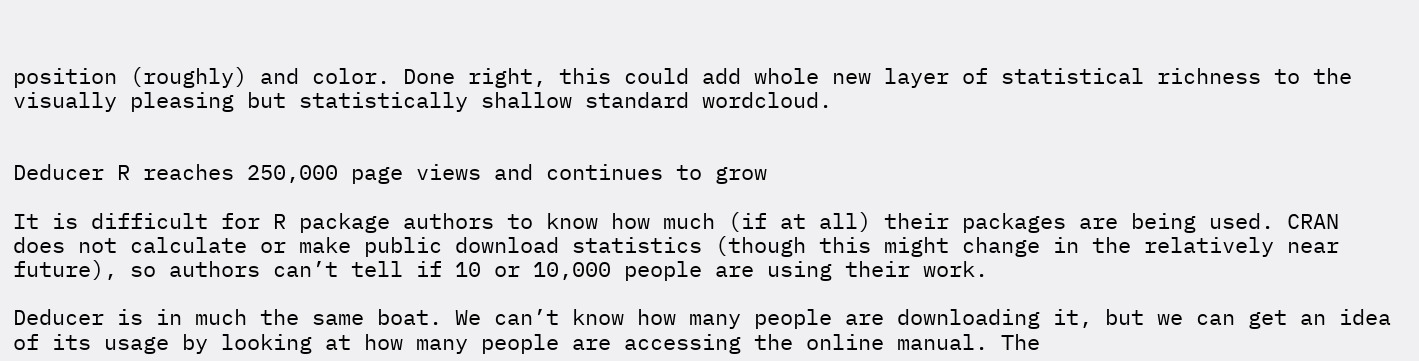position (roughly) and color. Done right, this could add whole new layer of statistical richness to the visually pleasing but statistically shallow standard wordcloud.


Deducer R reaches 250,000 page views and continues to grow

It is difficult for R package authors to know how much (if at all) their packages are being used. CRAN does not calculate or make public download statistics (though this might change in the relatively near future), so authors can’t tell if 10 or 10,000 people are using their work.

Deducer is in much the same boat. We can’t know how many people are downloading it, but we can get an idea of its usage by looking at how many people are accessing the online manual. The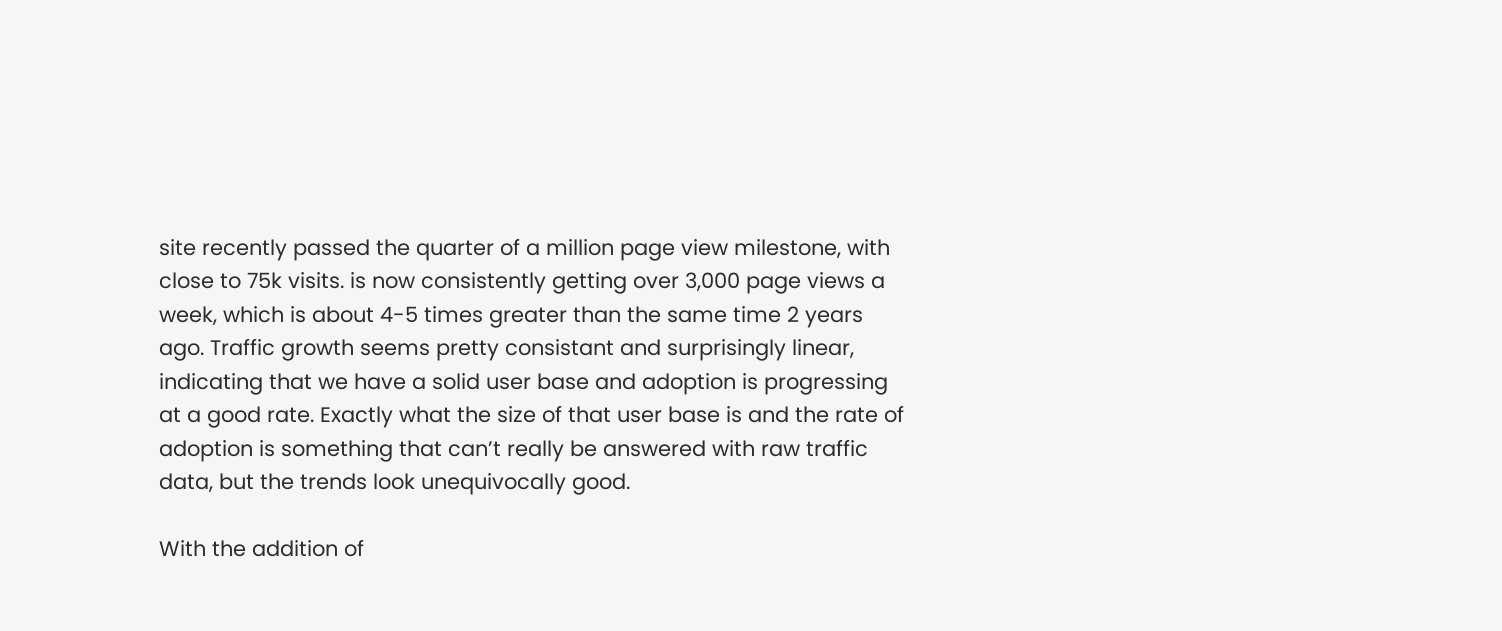site recently passed the quarter of a million page view milestone, with close to 75k visits. is now consistently getting over 3,000 page views a week, which is about 4-5 times greater than the same time 2 years ago. Traffic growth seems pretty consistant and surprisingly linear, indicating that we have a solid user base and adoption is progressing at a good rate. Exactly what the size of that user base is and the rate of adoption is something that can’t really be answered with raw traffic data, but the trends look unequivocally good.

With the addition of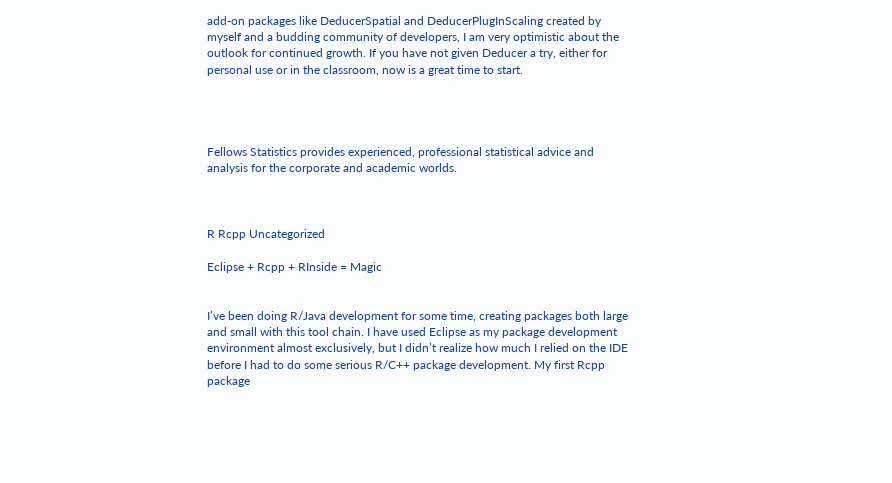add-on packages like DeducerSpatial and DeducerPlugInScaling created by myself and a budding community of developers, I am very optimistic about the outlook for continued growth. If you have not given Deducer a try, either for personal use or in the classroom, now is a great time to start.




Fellows Statistics provides experienced, professional statistical advice and analysis for the corporate and academic worlds.



R Rcpp Uncategorized

Eclipse + Rcpp + RInside = Magic


I’ve been doing R/Java development for some time, creating packages both large and small with this tool chain. I have used Eclipse as my package development environment almost exclusively, but I didn’t realize how much I relied on the IDE before I had to do some serious R/C++ package development. My first Rcpp package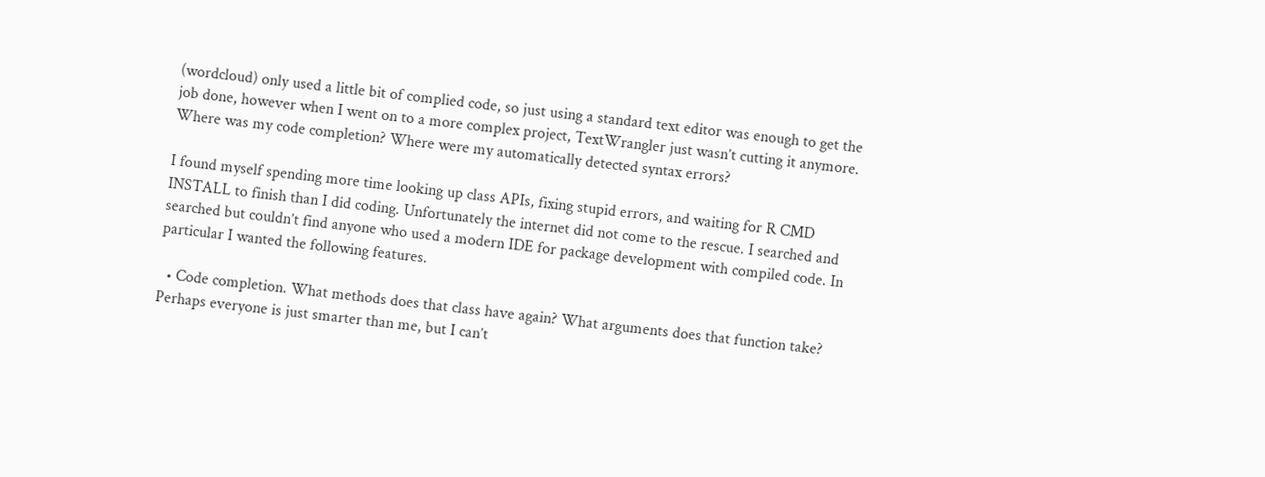(wordcloud) only used a little bit of complied code, so just using a standard text editor was enough to get the job done, however when I went on to a more complex project, TextWrangler just wasn’t cutting it anymore. Where was my code completion? Where were my automatically detected syntax errors?

I found myself spending more time looking up class APIs, fixing stupid errors, and waiting for R CMD INSTALL to finish than I did coding. Unfortunately the internet did not come to the rescue. I searched and searched but couldn’t find anyone who used a modern IDE for package development with compiled code. In particular I wanted the following features.

  • Code completion. What methods does that class have again? What arguments does that function take? Perhaps everyone is just smarter than me, but I can’t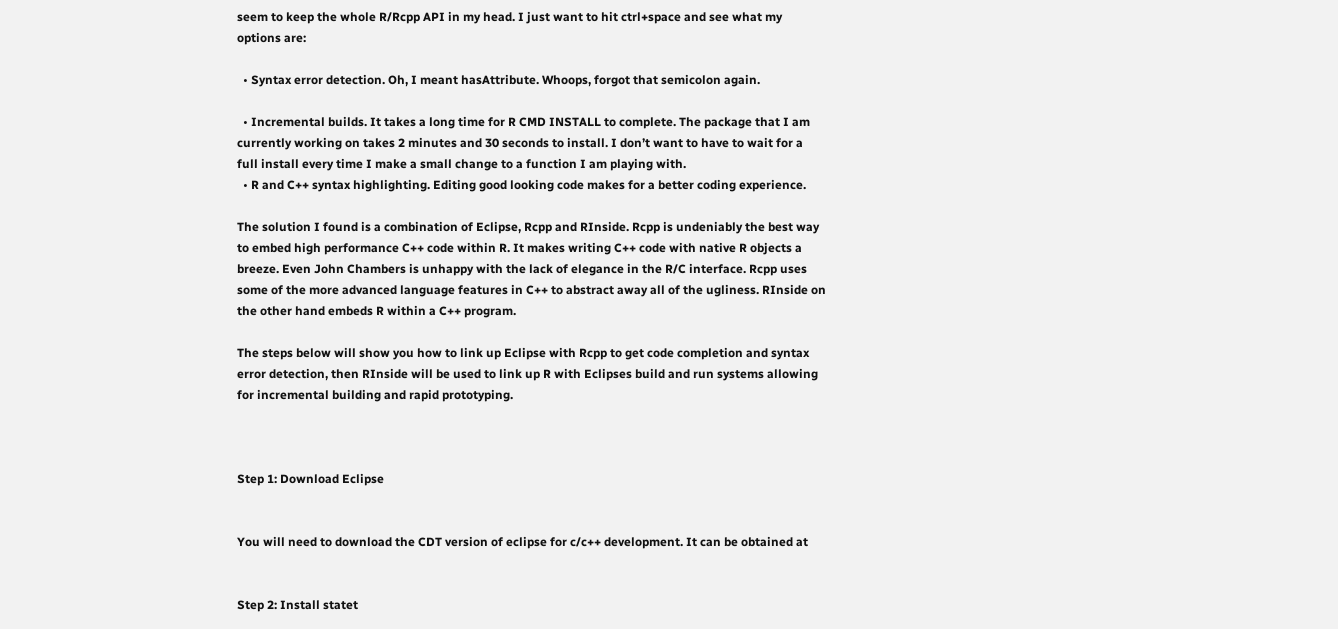seem to keep the whole R/Rcpp API in my head. I just want to hit ctrl+space and see what my options are:

  • Syntax error detection. Oh, I meant hasAttribute. Whoops, forgot that semicolon again.

  • Incremental builds. It takes a long time for R CMD INSTALL to complete. The package that I am currently working on takes 2 minutes and 30 seconds to install. I don’t want to have to wait for a full install every time I make a small change to a function I am playing with.
  • R and C++ syntax highlighting. Editing good looking code makes for a better coding experience.

The solution I found is a combination of Eclipse, Rcpp and RInside. Rcpp is undeniably the best way to embed high performance C++ code within R. It makes writing C++ code with native R objects a breeze. Even John Chambers is unhappy with the lack of elegance in the R/C interface. Rcpp uses some of the more advanced language features in C++ to abstract away all of the ugliness. RInside on the other hand embeds R within a C++ program.

The steps below will show you how to link up Eclipse with Rcpp to get code completion and syntax error detection, then RInside will be used to link up R with Eclipses build and run systems allowing for incremental building and rapid prototyping.



Step 1: Download Eclipse


You will need to download the CDT version of eclipse for c/c++ development. It can be obtained at


Step 2: Install statet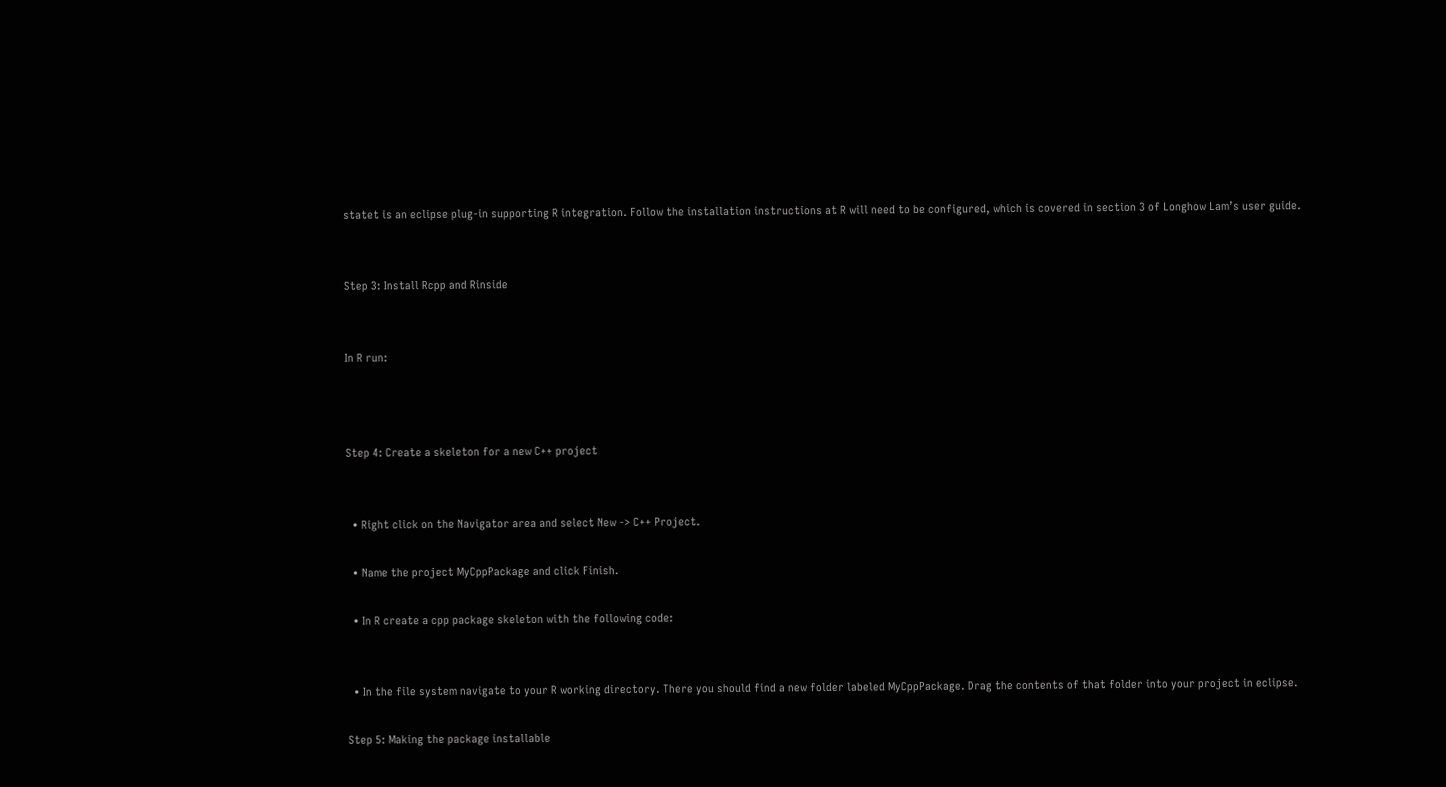statet is an eclipse plug-in supporting R integration. Follow the installation instructions at R will need to be configured, which is covered in section 3 of Longhow Lam’s user guide.


Step 3: Install Rcpp and Rinside


In R run:



Step 4: Create a skeleton for a new C++ project


  • Right click on the Navigator area and select New -> C++ Project.

  • Name the project MyCppPackage and click Finish.

  • In R create a cpp package skeleton with the following code:


  • In the file system navigate to your R working directory. There you should find a new folder labeled MyCppPackage. Drag the contents of that folder into your project in eclipse.

Step 5: Making the package installable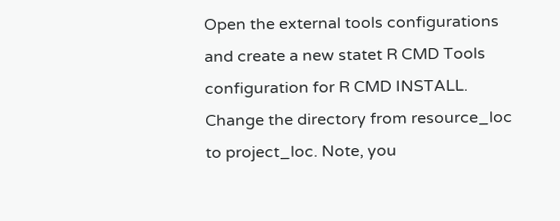Open the external tools configurations and create a new statet R CMD Tools configuration for R CMD INSTALL. Change the directory from resource_loc to project_loc. Note, you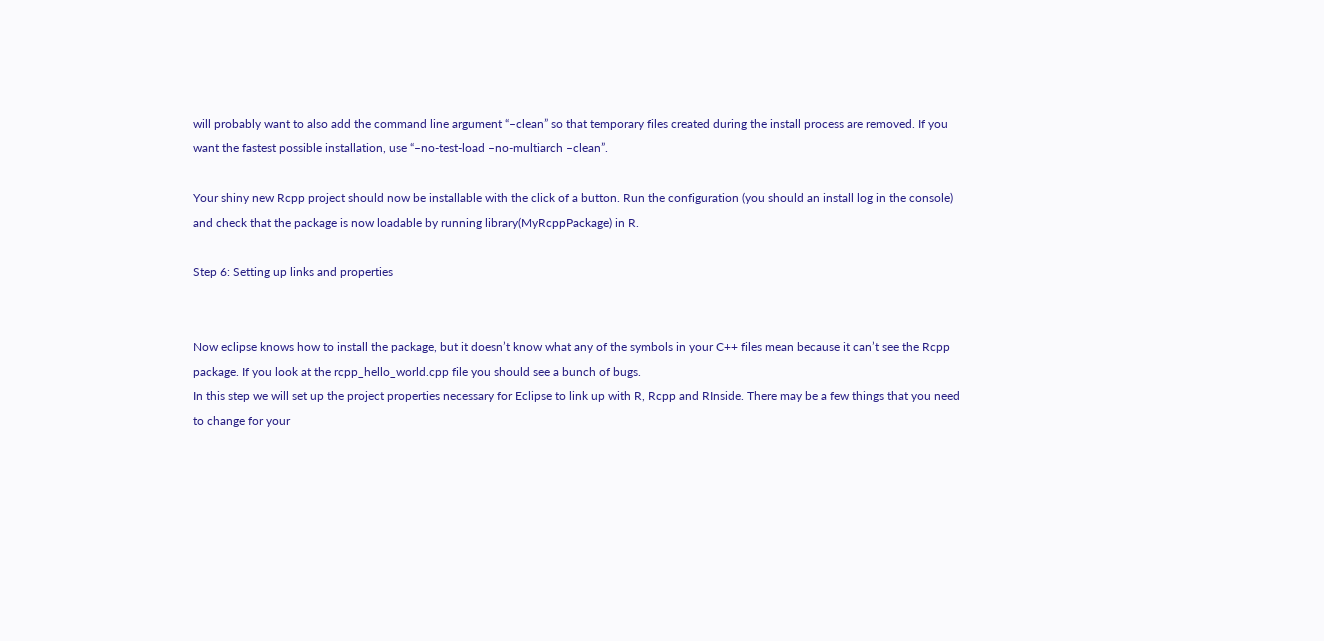will probably want to also add the command line argument “–clean” so that temporary files created during the install process are removed. If you want the fastest possible installation, use “–no-test-load –no-multiarch –clean”.

Your shiny new Rcpp project should now be installable with the click of a button. Run the configuration (you should an install log in the console) and check that the package is now loadable by running library(MyRcppPackage) in R.

Step 6: Setting up links and properties


Now eclipse knows how to install the package, but it doesn’t know what any of the symbols in your C++ files mean because it can’t see the Rcpp package. If you look at the rcpp_hello_world.cpp file you should see a bunch of bugs.
In this step we will set up the project properties necessary for Eclipse to link up with R, Rcpp and RInside. There may be a few things that you need to change for your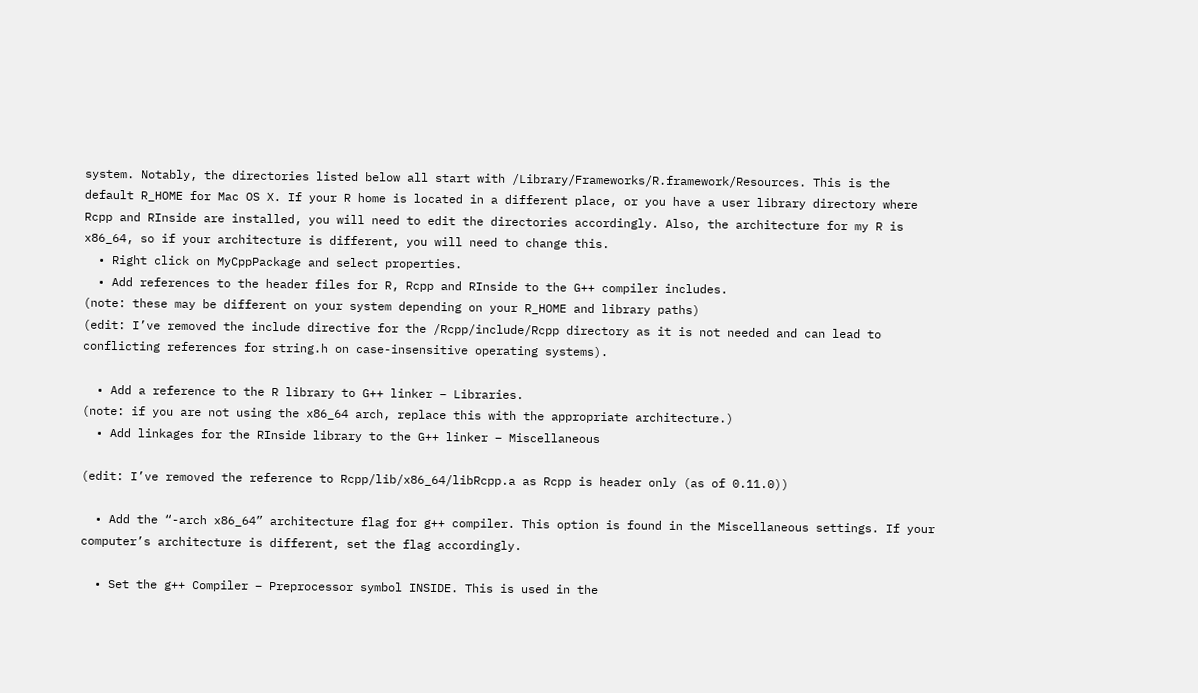system. Notably, the directories listed below all start with /Library/Frameworks/R.framework/Resources. This is the default R_HOME for Mac OS X. If your R home is located in a different place, or you have a user library directory where Rcpp and RInside are installed, you will need to edit the directories accordingly. Also, the architecture for my R is x86_64, so if your architecture is different, you will need to change this.
  • Right click on MyCppPackage and select properties.
  • Add references to the header files for R, Rcpp and RInside to the G++ compiler includes.
(note: these may be different on your system depending on your R_HOME and library paths)
(edit: I’ve removed the include directive for the /Rcpp/include/Rcpp directory as it is not needed and can lead to conflicting references for string.h on case-insensitive operating systems).

  • Add a reference to the R library to G++ linker – Libraries.
(note: if you are not using the x86_64 arch, replace this with the appropriate architecture.)
  • Add linkages for the RInside library to the G++ linker – Miscellaneous

(edit: I’ve removed the reference to Rcpp/lib/x86_64/libRcpp.a as Rcpp is header only (as of 0.11.0))

  • Add the “-arch x86_64” architecture flag for g++ compiler. This option is found in the Miscellaneous settings. If your computer’s architecture is different, set the flag accordingly.

  • Set the g++ Compiler – Preprocessor symbol INSIDE. This is used in the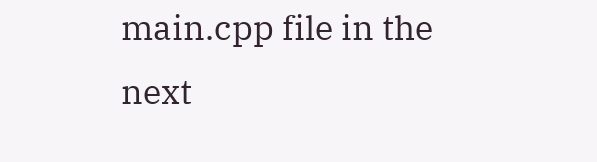main.cpp file in the next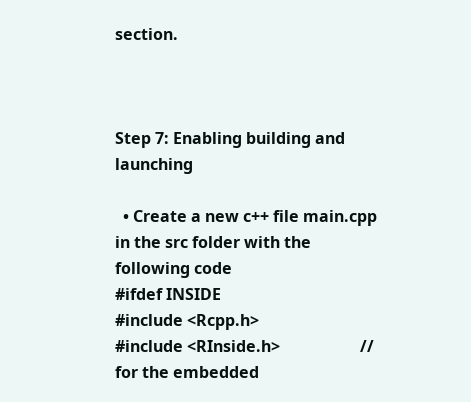section.



Step 7: Enabling building and launching

  • Create a new c++ file main.cpp in the src folder with the following code
#ifdef INSIDE
#include <Rcpp.h>
#include <RInside.h>                    // for the embedded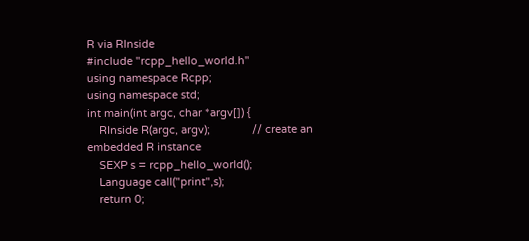R via RInside
#include "rcpp_hello_world.h"
using namespace Rcpp;
using namespace std;
int main(int argc, char *argv[]) {
    RInside R(argc, argv);              // create an embedded R instance
    SEXP s = rcpp_hello_world();
    Language call("print",s);
    return 0;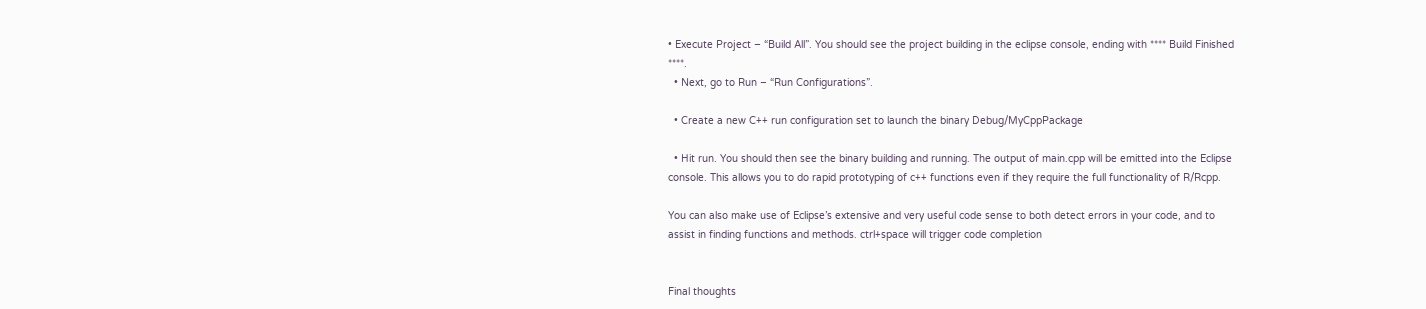• Execute Project – “Build All”. You should see the project building in the eclipse console, ending with **** Build Finished ****.
  • Next, go to Run – “Run Configurations”.

  • Create a new C++ run configuration set to launch the binary Debug/MyCppPackage

  • Hit run. You should then see the binary building and running. The output of main.cpp will be emitted into the Eclipse console. This allows you to do rapid prototyping of c++ functions even if they require the full functionality of R/Rcpp.

You can also make use of Eclipse’s extensive and very useful code sense to both detect errors in your code, and to assist in finding functions and methods. ctrl+space will trigger code completion


Final thoughts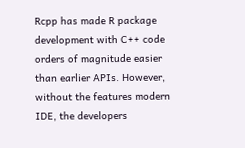Rcpp has made R package development with C++ code orders of magnitude easier than earlier APIs. However, without the features modern IDE, the developers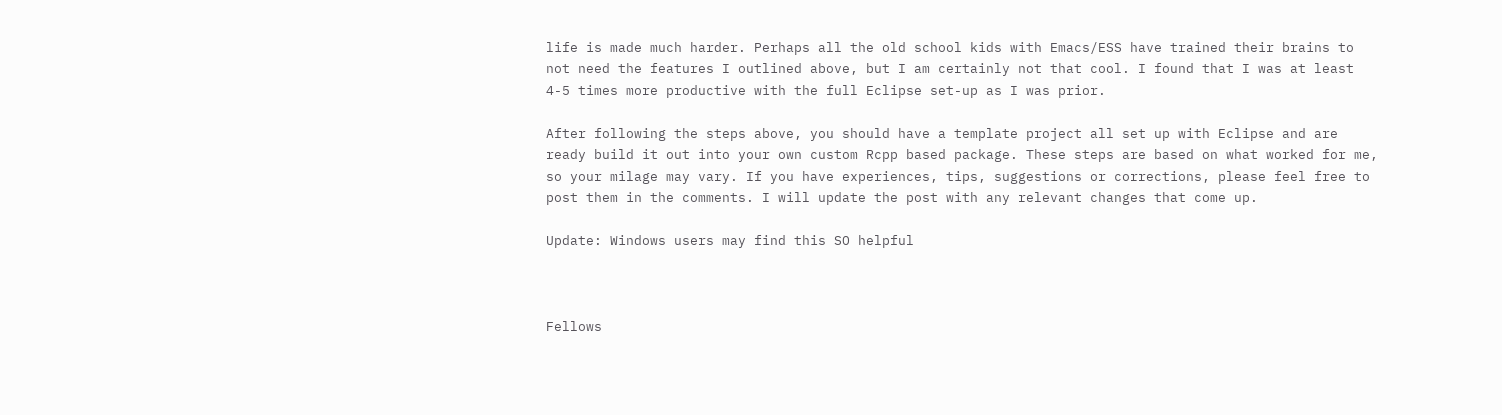life is made much harder. Perhaps all the old school kids with Emacs/ESS have trained their brains to not need the features I outlined above, but I am certainly not that cool. I found that I was at least 4-5 times more productive with the full Eclipse set-up as I was prior.

After following the steps above, you should have a template project all set up with Eclipse and are ready build it out into your own custom Rcpp based package. These steps are based on what worked for me, so your milage may vary. If you have experiences, tips, suggestions or corrections, please feel free to post them in the comments. I will update the post with any relevant changes that come up.

Update: Windows users may find this SO helpful



Fellows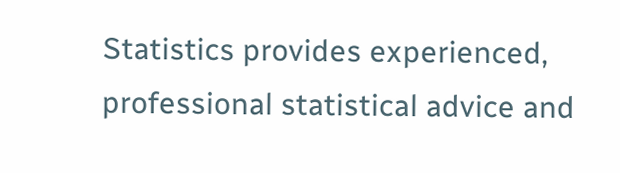Statistics provides experienced, professional statistical advice and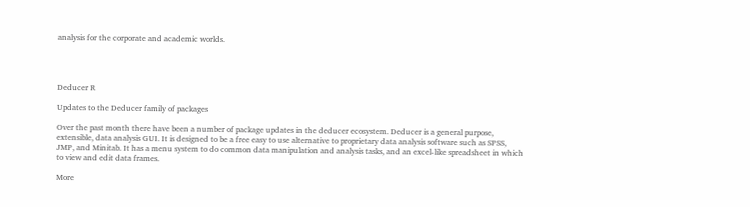analysis for the corporate and academic worlds.




Deducer R

Updates to the Deducer family of packages

Over the past month there have been a number of package updates in the deducer ecosystem. Deducer is a general purpose, extensible, data analysis GUI. It is designed to be a free easy to use alternative to proprietary data analysis software such as SPSS, JMP, and Minitab. It has a menu system to do common data manipulation and analysis tasks, and an excel-like spreadsheet in which to view and edit data frames.

More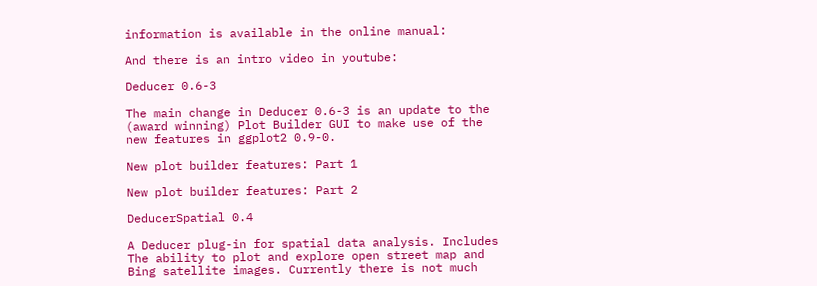information is available in the online manual:

And there is an intro video in youtube:

Deducer 0.6-3

The main change in Deducer 0.6-3 is an update to the (award winning) Plot Builder GUI to make use of the new features in ggplot2 0.9-0.

New plot builder features: Part 1

New plot builder features: Part 2

DeducerSpatial 0.4

A Deducer plug-in for spatial data analysis. Includes The ability to plot and explore open street map and Bing satellite images. Currently there is not much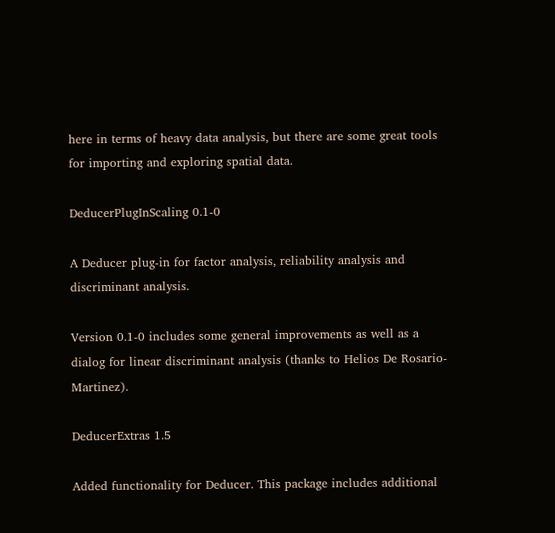here in terms of heavy data analysis, but there are some great tools for importing and exploring spatial data.

DeducerPlugInScaling 0.1-0

A Deducer plug-in for factor analysis, reliability analysis and discriminant analysis.

Version 0.1-0 includes some general improvements as well as a dialog for linear discriminant analysis (thanks to Helios De Rosario-Martinez).

DeducerExtras 1.5

Added functionality for Deducer. This package includes additional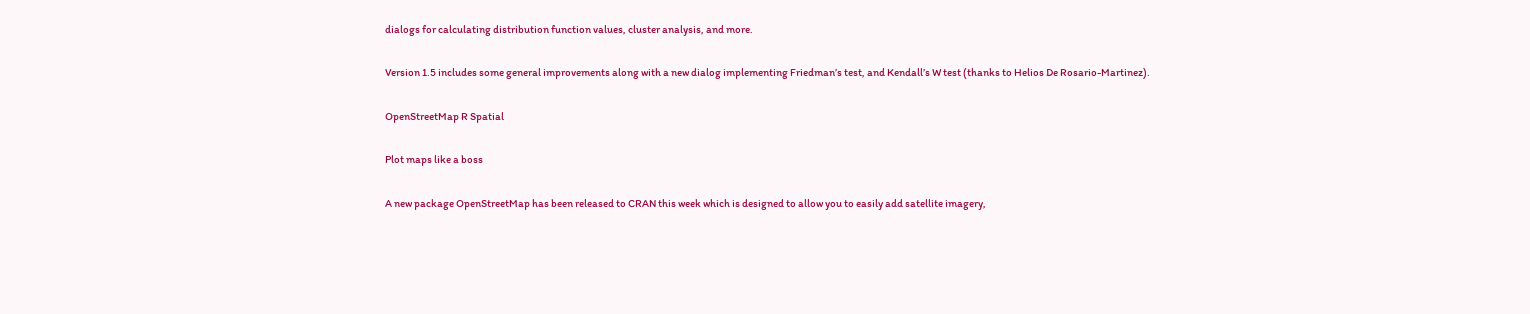dialogs for calculating distribution function values, cluster analysis, and more.

Version 1.5 includes some general improvements along with a new dialog implementing Friedman’s test, and Kendall’s W test (thanks to Helios De Rosario-Martinez).

OpenStreetMap R Spatial

Plot maps like a boss

A new package OpenStreetMap has been released to CRAN this week which is designed to allow you to easily add satellite imagery,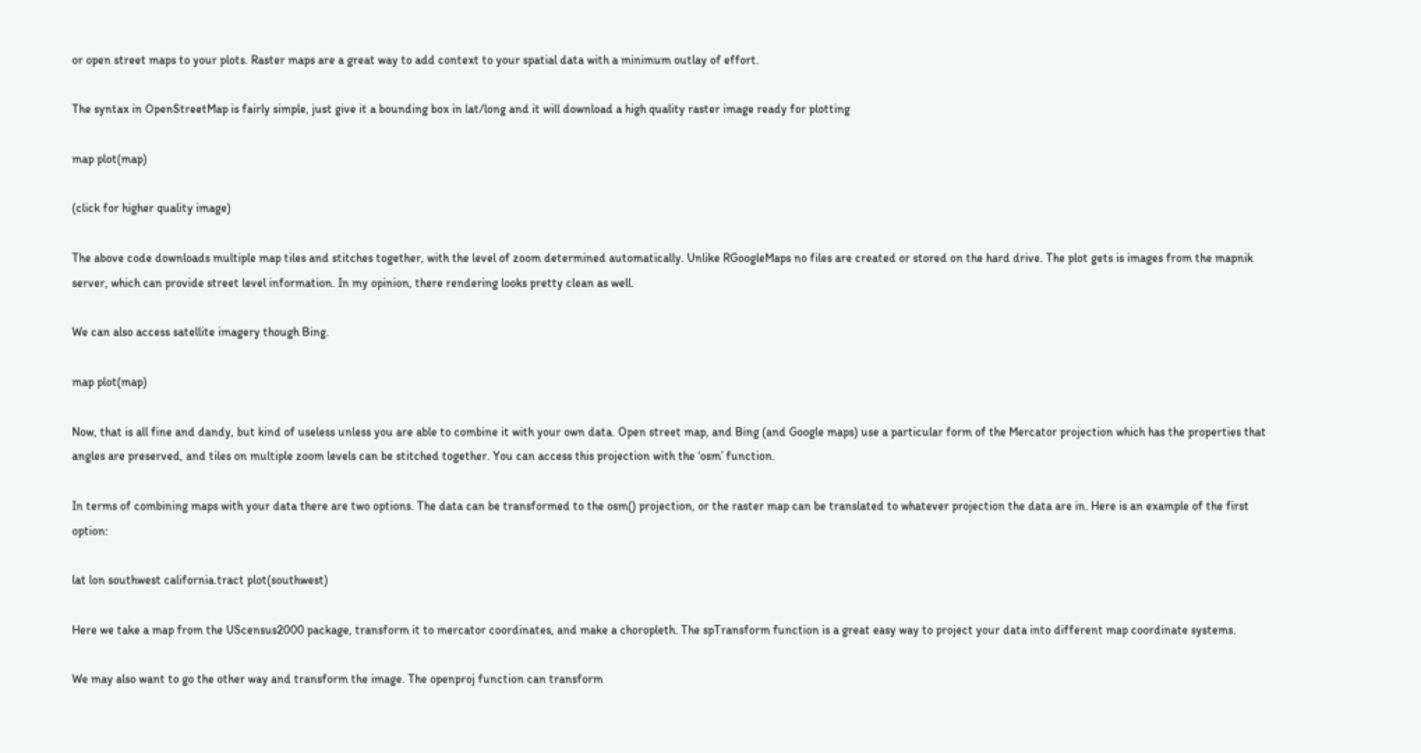or open street maps to your plots. Raster maps are a great way to add context to your spatial data with a minimum outlay of effort.

The syntax in OpenStreetMap is fairly simple, just give it a bounding box in lat/long and it will download a high quality raster image ready for plotting

map plot(map)

(click for higher quality image)

The above code downloads multiple map tiles and stitches together, with the level of zoom determined automatically. Unlike RGoogleMaps no files are created or stored on the hard drive. The plot gets is images from the mapnik server, which can provide street level information. In my opinion, there rendering looks pretty clean as well.

We can also access satellite imagery though Bing.

map plot(map)

Now, that is all fine and dandy, but kind of useless unless you are able to combine it with your own data. Open street map, and Bing (and Google maps) use a particular form of the Mercator projection which has the properties that angles are preserved, and tiles on multiple zoom levels can be stitched together. You can access this projection with the ‘osm’ function.

In terms of combining maps with your data there are two options. The data can be transformed to the osm() projection, or the raster map can be translated to whatever projection the data are in. Here is an example of the first option:

lat lon southwest california.tract plot(southwest)

Here we take a map from the UScensus2000 package, transform it to mercator coordinates, and make a choropleth. The spTransform function is a great easy way to project your data into different map coordinate systems.

We may also want to go the other way and transform the image. The openproj function can transform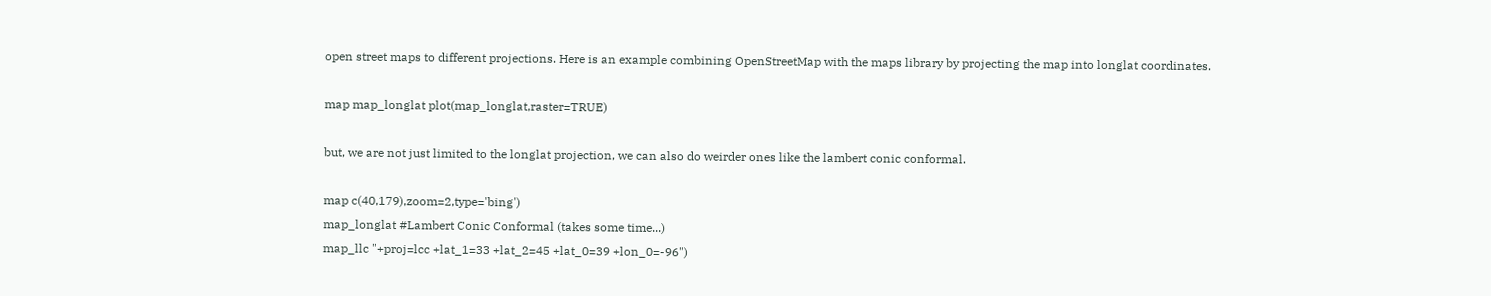open street maps to different projections. Here is an example combining OpenStreetMap with the maps library by projecting the map into longlat coordinates.

map map_longlat plot(map_longlat,raster=TRUE)

but, we are not just limited to the longlat projection, we can also do weirder ones like the lambert conic conformal.

map c(40,179),zoom=2,type='bing')
map_longlat #Lambert Conic Conformal (takes some time...)
map_llc "+proj=lcc +lat_1=33 +lat_2=45 +lat_0=39 +lon_0=-96")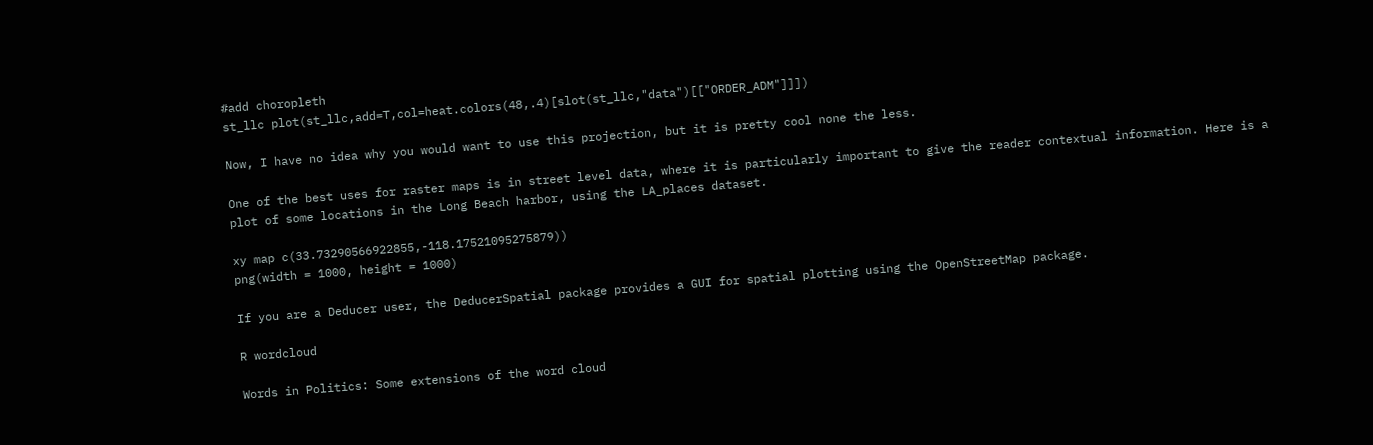#add choropleth
st_llc plot(st_llc,add=T,col=heat.colors(48,.4)[slot(st_llc,"data")[["ORDER_ADM"]]])

Now, I have no idea why you would want to use this projection, but it is pretty cool none the less.

One of the best uses for raster maps is in street level data, where it is particularly important to give the reader contextual information. Here is a plot of some locations in the Long Beach harbor, using the LA_places dataset.

xy map c(33.73290566922855,-118.17521095275879))
png(width = 1000, height = 1000)

If you are a Deducer user, the DeducerSpatial package provides a GUI for spatial plotting using the OpenStreetMap package.

R wordcloud

Words in Politics: Some extensions of the word cloud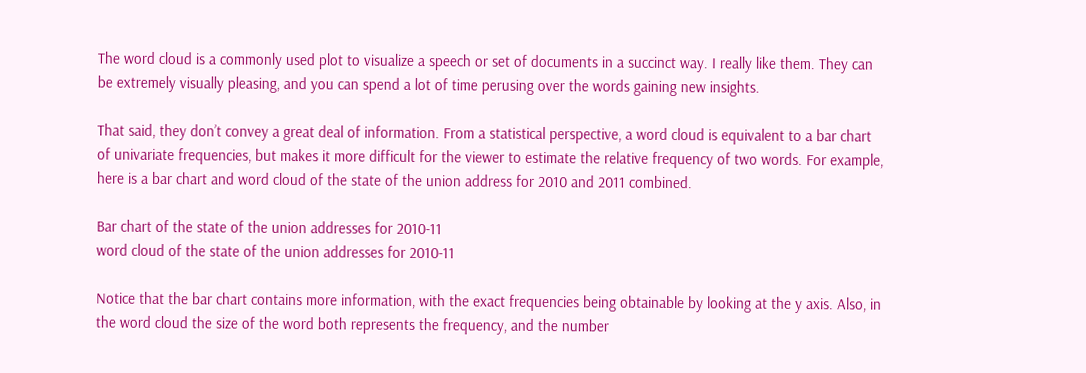The word cloud is a commonly used plot to visualize a speech or set of documents in a succinct way. I really like them. They can be extremely visually pleasing, and you can spend a lot of time perusing over the words gaining new insights.

That said, they don’t convey a great deal of information. From a statistical perspective, a word cloud is equivalent to a bar chart of univariate frequencies, but makes it more difficult for the viewer to estimate the relative frequency of two words. For example, here is a bar chart and word cloud of the state of the union address for 2010 and 2011 combined.

Bar chart of the state of the union addresses for 2010-11
word cloud of the state of the union addresses for 2010-11

Notice that the bar chart contains more information, with the exact frequencies being obtainable by looking at the y axis. Also, in the word cloud the size of the word both represents the frequency, and the number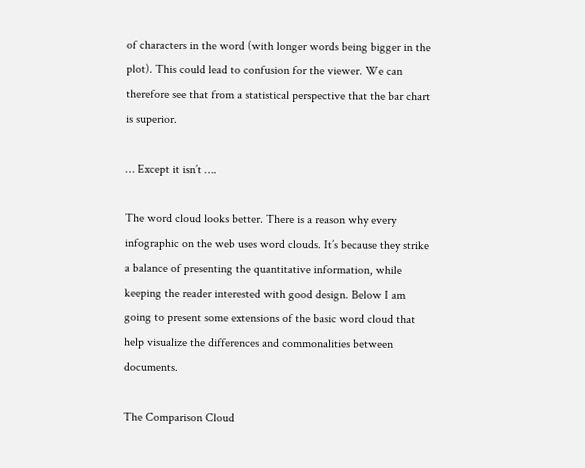of characters in the word (with longer words being bigger in the plot). This could lead to confusion for the viewer. We can therefore see that from a statistical perspective that the bar chart is superior.

… Except it isn’t ….

The word cloud looks better. There is a reason why every infographic on the web uses word clouds. It’s because they strike a balance of presenting the quantitative information, while keeping the reader interested with good design. Below I am going to present some extensions of the basic word cloud that help visualize the differences and commonalities between documents.

The Comparison Cloud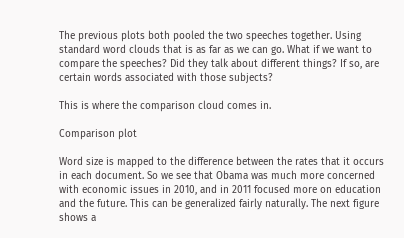The previous plots both pooled the two speeches together. Using standard word clouds that is as far as we can go. What if we want to compare the speeches? Did they talk about different things? If so, are certain words associated with those subjects?

This is where the comparison cloud comes in.

Comparison plot

Word size is mapped to the difference between the rates that it occurs in each document. So we see that Obama was much more concerned with economic issues in 2010, and in 2011 focused more on education and the future. This can be generalized fairly naturally. The next figure shows a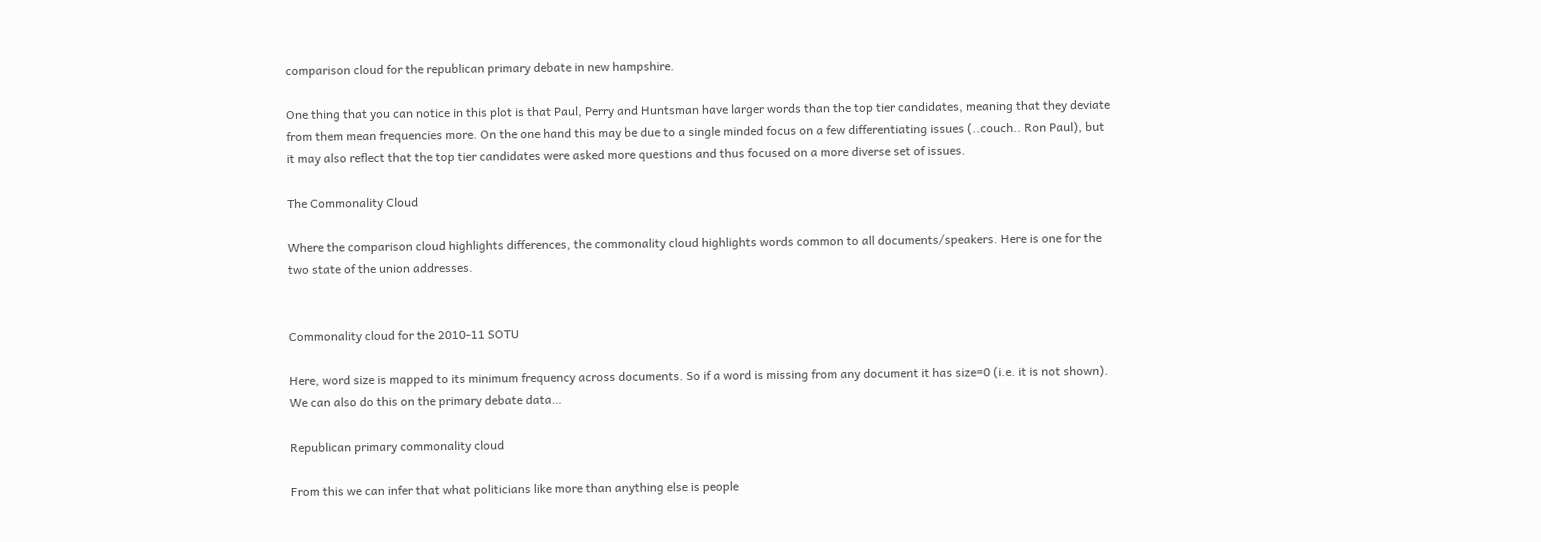comparison cloud for the republican primary debate in new hampshire.

One thing that you can notice in this plot is that Paul, Perry and Huntsman have larger words than the top tier candidates, meaning that they deviate from them mean frequencies more. On the one hand this may be due to a single minded focus on a few differentiating issues (..couch.. Ron Paul), but it may also reflect that the top tier candidates were asked more questions and thus focused on a more diverse set of issues.

The Commonality Cloud

Where the comparison cloud highlights differences, the commonality cloud highlights words common to all documents/speakers. Here is one for the two state of the union addresses.


Commonality cloud for the 2010-11 SOTU

Here, word size is mapped to its minimum frequency across documents. So if a word is missing from any document it has size=0 (i.e. it is not shown). We can also do this on the primary debate data…

Republican primary commonality cloud

From this we can infer that what politicians like more than anything else is people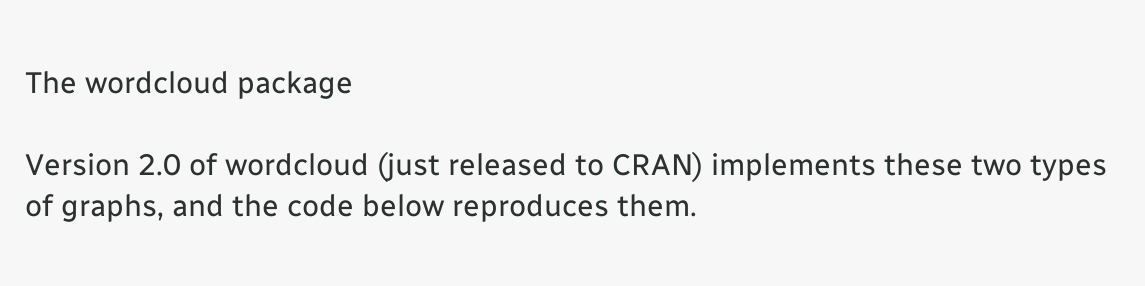The wordcloud package

Version 2.0 of wordcloud (just released to CRAN) implements these two types of graphs, and the code below reproduces them.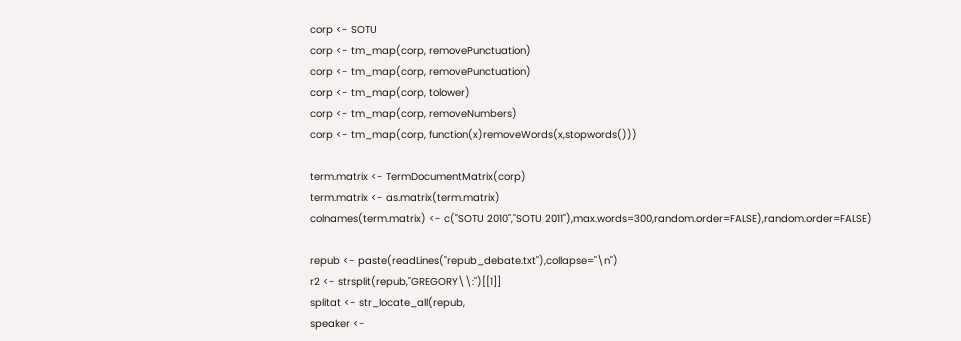corp <- SOTU
corp <- tm_map(corp, removePunctuation)
corp <- tm_map(corp, removePunctuation)
corp <- tm_map(corp, tolower)
corp <- tm_map(corp, removeNumbers)
corp <- tm_map(corp, function(x)removeWords(x,stopwords()))

term.matrix <- TermDocumentMatrix(corp)
term.matrix <- as.matrix(term.matrix)
colnames(term.matrix) <- c("SOTU 2010","SOTU 2011"),max.words=300,random.order=FALSE),random.order=FALSE)

repub <- paste(readLines("repub_debate.txt"),collapse="\n")
r2 <- strsplit(repub,"GREGORY\\:")[[1]]
splitat <- str_locate_all(repub,
speaker <-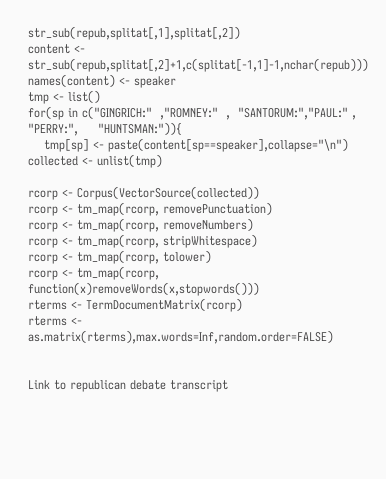str_sub(repub,splitat[,1],splitat[,2])
content <- str_sub(repub,splitat[,2]+1,c(splitat[-1,1]-1,nchar(repub)))
names(content) <- speaker
tmp <- list()
for(sp in c("GINGRICH:"  ,"ROMNEY:"  ,  "SANTORUM:","PAUL:" ,     "PERRY:",     "HUNTSMAN:")){
    tmp[sp] <- paste(content[sp==speaker],collapse="\n")
collected <- unlist(tmp)

rcorp <- Corpus(VectorSource(collected))
rcorp <- tm_map(rcorp, removePunctuation)
rcorp <- tm_map(rcorp, removeNumbers)
rcorp <- tm_map(rcorp, stripWhitespace)
rcorp <- tm_map(rcorp, tolower)
rcorp <- tm_map(rcorp, function(x)removeWords(x,stopwords()))
rterms <- TermDocumentMatrix(rcorp)
rterms <- as.matrix(rterms),max.words=Inf,random.order=FALSE)


Link to republican debate transcript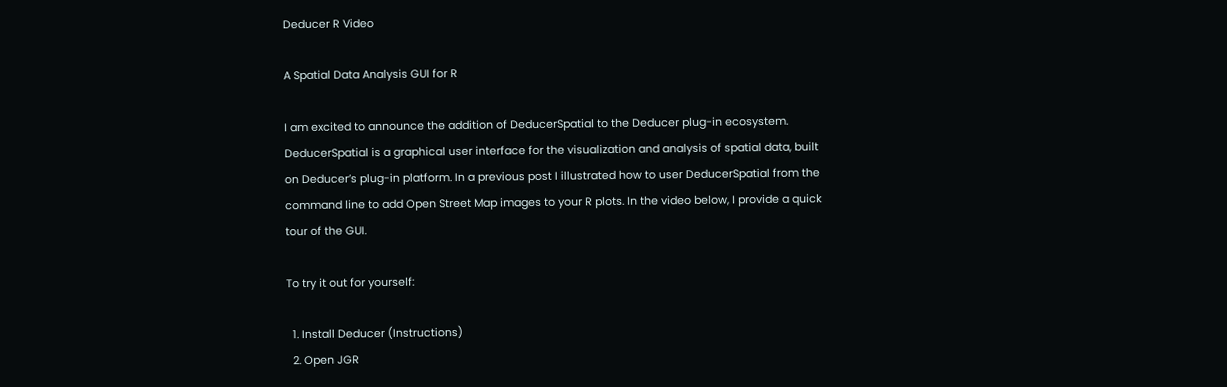Deducer R Video

A Spatial Data Analysis GUI for R

I am excited to announce the addition of DeducerSpatial to the Deducer plug-in ecosystem. DeducerSpatial is a graphical user interface for the visualization and analysis of spatial data, built on Deducer’s plug-in platform. In a previous post I illustrated how to user DeducerSpatial from the command line to add Open Street Map images to your R plots. In the video below, I provide a quick tour of the GUI.

To try it out for yourself:

  1. Install Deducer (Instructions)
  2. Open JGR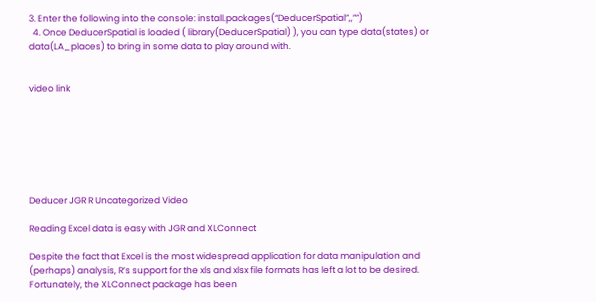3. Enter the following into the console: install.packages(“DeducerSpatial”,,””)
  4. Once DeducerSpatial is loaded ( library(DeducerSpatial) ), you can type data(states) or data(LA_places) to bring in some data to play around with.


video link







Deducer JGR R Uncategorized Video

Reading Excel data is easy with JGR and XLConnect

Despite the fact that Excel is the most widespread application for data manipulation and (perhaps) analysis, R’s support for the xls and xlsx file formats has left a lot to be desired. Fortunately, the XLConnect package has been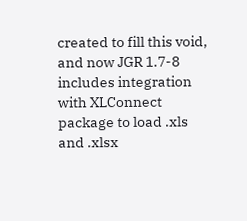created to fill this void, and now JGR 1.7-8 includes integration with XLConnect package to load .xls and .xlsx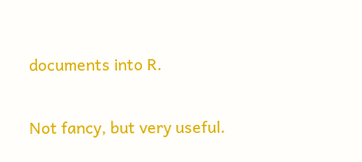documents into R.

Not fancy, but very useful.